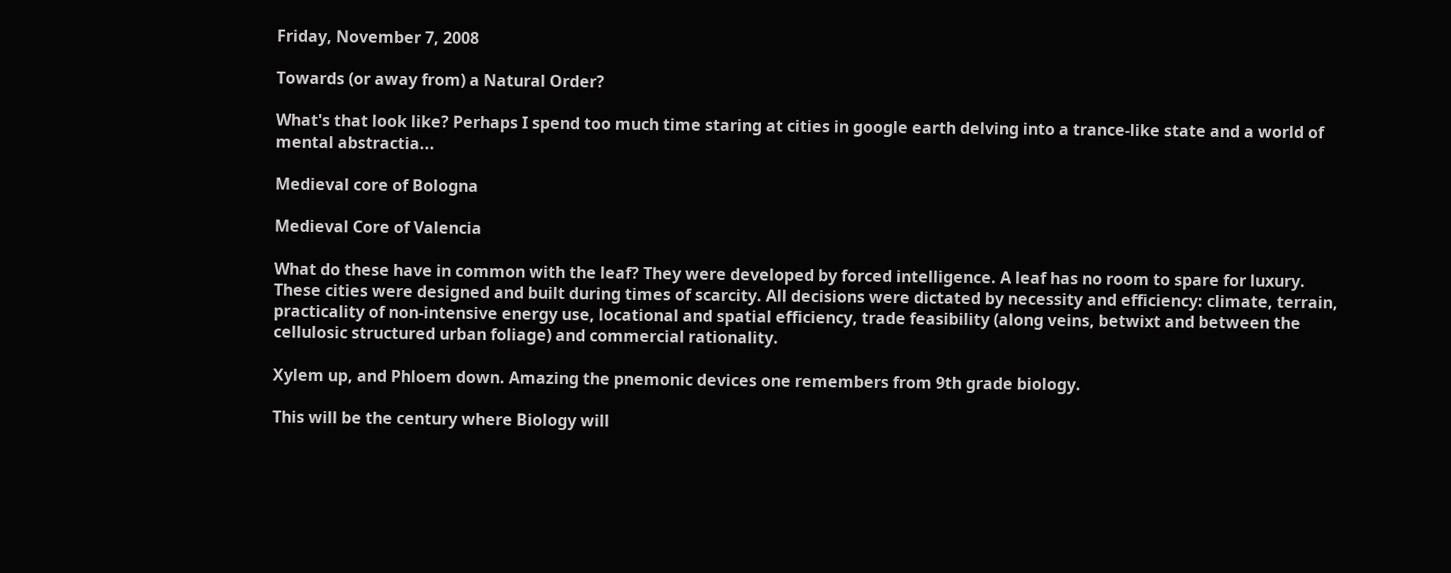Friday, November 7, 2008

Towards (or away from) a Natural Order?

What's that look like? Perhaps I spend too much time staring at cities in google earth delving into a trance-like state and a world of mental abstractia...

Medieval core of Bologna

Medieval Core of Valencia

What do these have in common with the leaf? They were developed by forced intelligence. A leaf has no room to spare for luxury. These cities were designed and built during times of scarcity. All decisions were dictated by necessity and efficiency: climate, terrain, practicality of non-intensive energy use, locational and spatial efficiency, trade feasibility (along veins, betwixt and between the cellulosic structured urban foliage) and commercial rationality.

Xylem up, and Phloem down. Amazing the pnemonic devices one remembers from 9th grade biology.

This will be the century where Biology will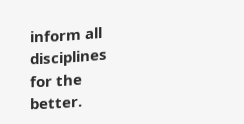inform all disciplines for the better.